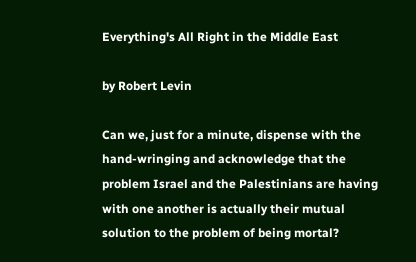Everything's All Right in the Middle East

by Robert Levin

Can we, just for a minute, dispense with the hand-wringing and acknowledge that the problem Israel and the Palestinians are having with one another is actually their mutual solution to the problem of being mortal?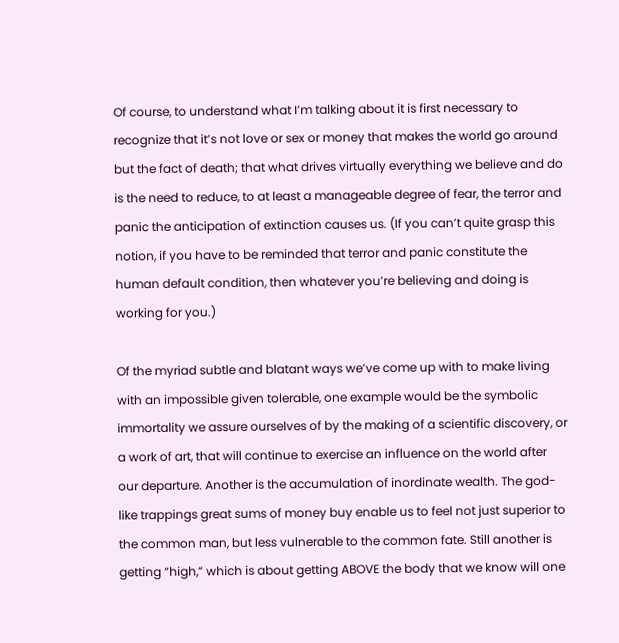Of course, to understand what I’m talking about it is first necessary to recognize that it’s not love or sex or money that makes the world go around but the fact of death; that what drives virtually everything we believe and do is the need to reduce, to at least a manageable degree of fear, the terror and panic the anticipation of extinction causes us. (If you can’t quite grasp this notion, if you have to be reminded that terror and panic constitute the human default condition, then whatever you’re believing and doing is working for you.)

Of the myriad subtle and blatant ways we’ve come up with to make living with an impossible given tolerable, one example would be the symbolic immortality we assure ourselves of by the making of a scientific discovery, or a work of art, that will continue to exercise an influence on the world after our departure. Another is the accumulation of inordinate wealth. The god-like trappings great sums of money buy enable us to feel not just superior to the common man, but less vulnerable to the common fate. Still another is getting “high,” which is about getting ABOVE the body that we know will one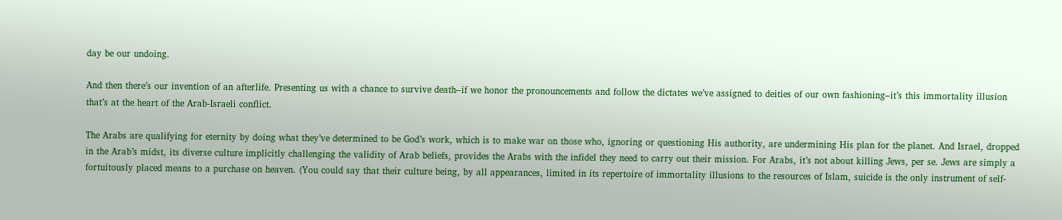day be our undoing.

And then there’s our invention of an afterlife. Presenting us with a chance to survive death–if we honor the pronouncements and follow the dictates we’ve assigned to deities of our own fashioning–it’s this immortality illusion that’s at the heart of the Arab-Israeli conflict.

The Arabs are qualifying for eternity by doing what they’ve determined to be God’s work, which is to make war on those who, ignoring or questioning His authority, are undermining His plan for the planet. And Israel, dropped in the Arab’s midst, its diverse culture implicitly challenging the validity of Arab beliefs, provides the Arabs with the infidel they need to carry out their mission. For Arabs, it’s not about killing Jews, per se. Jews are simply a fortuitously placed means to a purchase on heaven. (You could say that their culture being, by all appearances, limited in its repertoire of immortality illusions to the resources of Islam, suicide is the only instrument of self-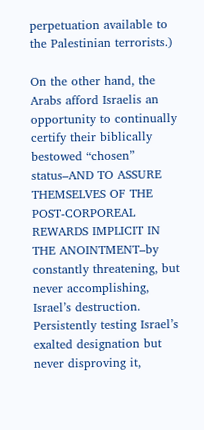perpetuation available to the Palestinian terrorists.)

On the other hand, the Arabs afford Israelis an opportunity to continually certify their biblically bestowed “chosen” status–AND TO ASSURE THEMSELVES OF THE POST-CORPOREAL REWARDS IMPLICIT IN THE ANOINTMENT–by constantly threatening, but never accomplishing, Israel’s destruction. Persistently testing Israel’s exalted designation but never disproving it,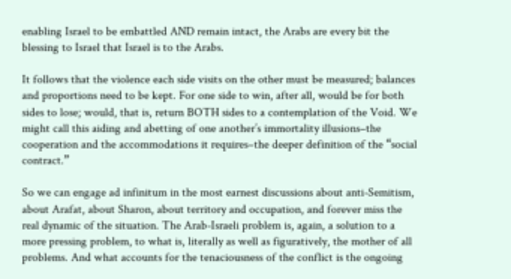enabling Israel to be embattled AND remain intact, the Arabs are every bit the blessing to Israel that Israel is to the Arabs.

It follows that the violence each side visits on the other must be measured; balances and proportions need to be kept. For one side to win, after all, would be for both sides to lose; would, that is, return BOTH sides to a contemplation of the Void. We might call this aiding and abetting of one another’s immortality illusions–the cooperation and the accommodations it requires–the deeper definition of the “social contract.”

So we can engage ad infinitum in the most earnest discussions about anti-Semitism, about Arafat, about Sharon, about territory and occupation, and forever miss the real dynamic of the situation. The Arab-Israeli problem is, again, a solution to a more pressing problem, to what is, literally as well as figuratively, the mother of all problems. And what accounts for the tenaciousness of the conflict is the ongoing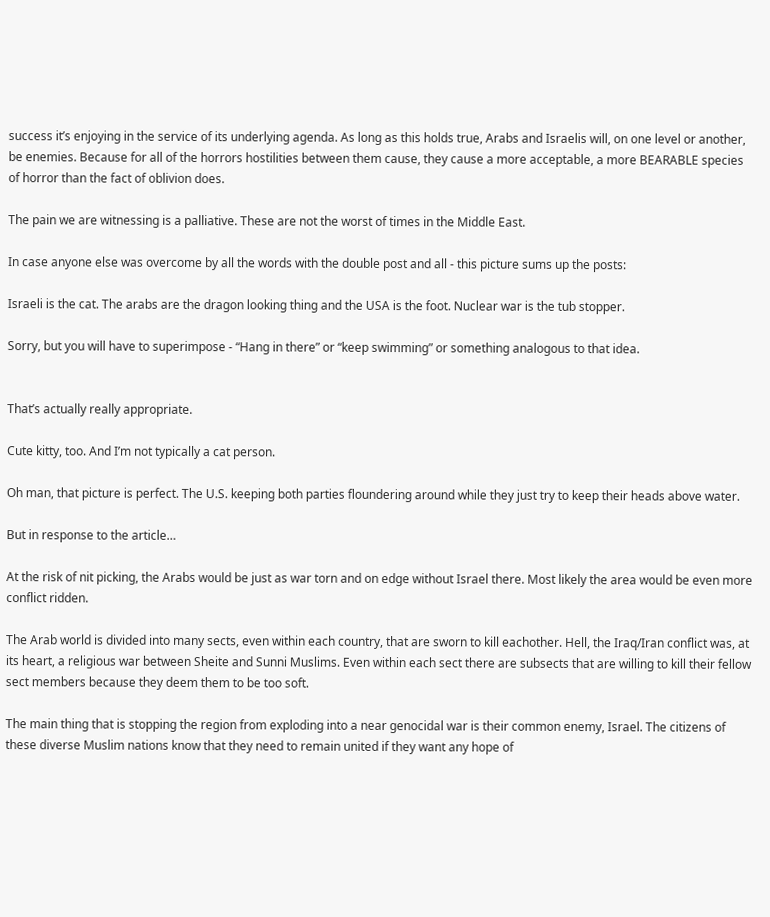success it’s enjoying in the service of its underlying agenda. As long as this holds true, Arabs and Israelis will, on one level or another, be enemies. Because for all of the horrors hostilities between them cause, they cause a more acceptable, a more BEARABLE species of horror than the fact of oblivion does.

The pain we are witnessing is a palliative. These are not the worst of times in the Middle East.

In case anyone else was overcome by all the words with the double post and all - this picture sums up the posts:

Israeli is the cat. The arabs are the dragon looking thing and the USA is the foot. Nuclear war is the tub stopper.

Sorry, but you will have to superimpose - “Hang in there” or “keep swimming” or something analogous to that idea.


That’s actually really appropriate.

Cute kitty, too. And I’m not typically a cat person.

Oh man, that picture is perfect. The U.S. keeping both parties floundering around while they just try to keep their heads above water.

But in response to the article…

At the risk of nit picking, the Arabs would be just as war torn and on edge without Israel there. Most likely the area would be even more conflict ridden.

The Arab world is divided into many sects, even within each country, that are sworn to kill eachother. Hell, the Iraq/Iran conflict was, at its heart, a religious war between Sheite and Sunni Muslims. Even within each sect there are subsects that are willing to kill their fellow sect members because they deem them to be too soft.

The main thing that is stopping the region from exploding into a near genocidal war is their common enemy, Israel. The citizens of these diverse Muslim nations know that they need to remain united if they want any hope of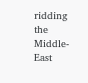ridding the Middle-East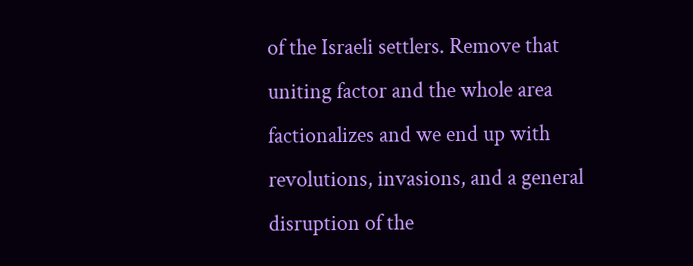of the Israeli settlers. Remove that uniting factor and the whole area factionalizes and we end up with revolutions, invasions, and a general disruption of the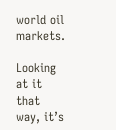world oil markets.

Looking at it that way, it’s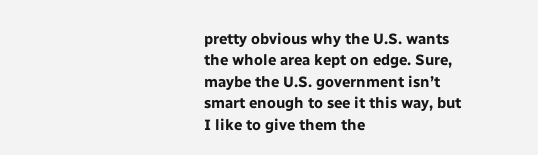pretty obvious why the U.S. wants the whole area kept on edge. Sure, maybe the U.S. government isn’t smart enough to see it this way, but I like to give them the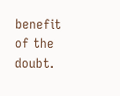benefit of the doubt.